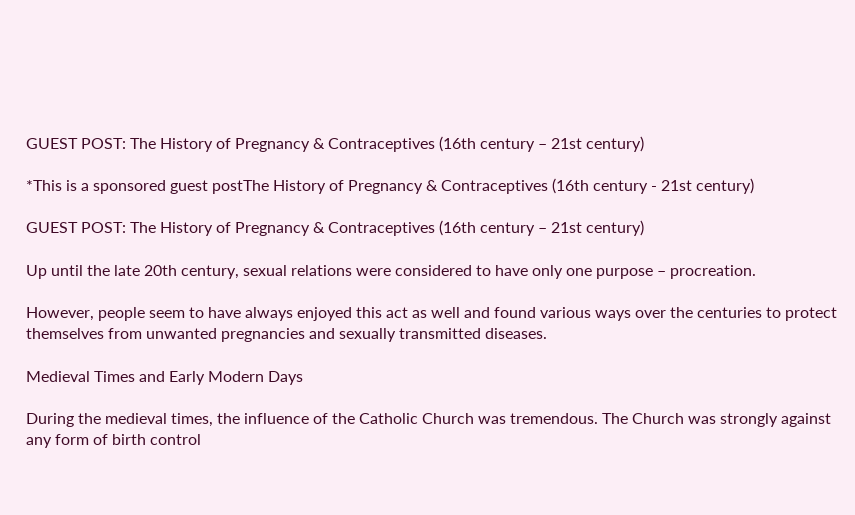GUEST POST: The History of Pregnancy & Contraceptives (16th century – 21st century)

*This is a sponsored guest postThe History of Pregnancy & Contraceptives (16th century - 21st century)

GUEST POST: The History of Pregnancy & Contraceptives (16th century – 21st century)

Up until the late 20th century, sexual relations were considered to have only one purpose – procreation.

However, people seem to have always enjoyed this act as well and found various ways over the centuries to protect themselves from unwanted pregnancies and sexually transmitted diseases.

Medieval Times and Early Modern Days

During the medieval times, the influence of the Catholic Church was tremendous. The Church was strongly against any form of birth control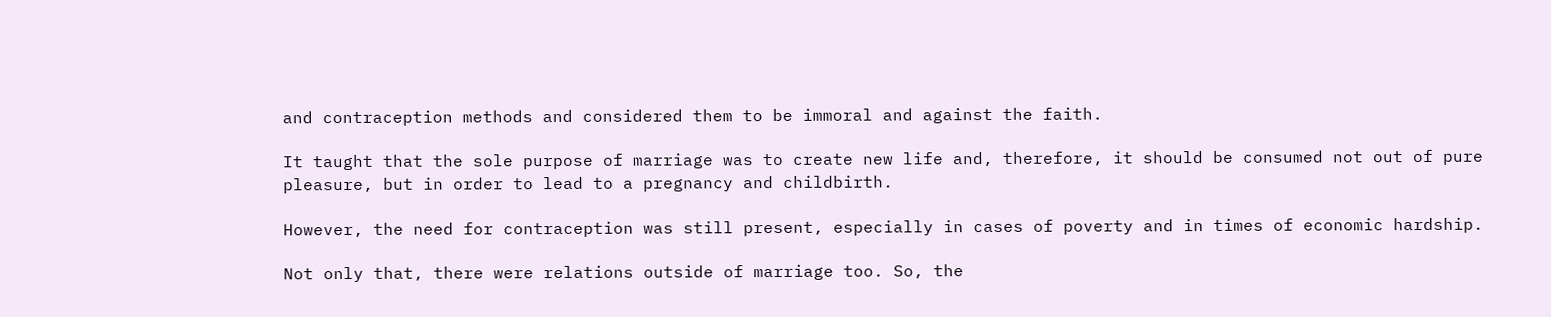and contraception methods and considered them to be immoral and against the faith.

It taught that the sole purpose of marriage was to create new life and, therefore, it should be consumed not out of pure pleasure, but in order to lead to a pregnancy and childbirth.

However, the need for contraception was still present, especially in cases of poverty and in times of economic hardship.

Not only that, there were relations outside of marriage too. So, the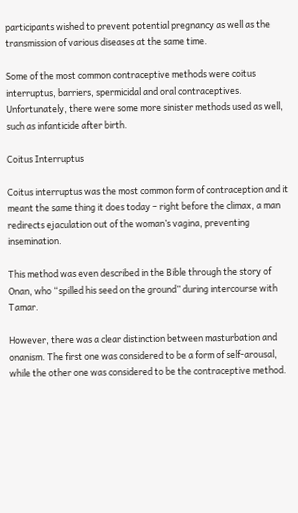participants wished to prevent potential pregnancy as well as the transmission of various diseases at the same time.

Some of the most common contraceptive methods were coitus interruptus, barriers, spermicidal and oral contraceptives. Unfortunately, there were some more sinister methods used as well, such as infanticide after birth.

Coitus Interruptus

Coitus interruptus was the most common form of contraception and it meant the same thing it does today – right before the climax, a man redirects ejaculation out of the woman’s vagina, preventing insemination.

This method was even described in the Bible through the story of Onan, who “spilled his seed on the ground” during intercourse with Tamar.

However, there was a clear distinction between masturbation and onanism. The first one was considered to be a form of self-arousal, while the other one was considered to be the contraceptive method.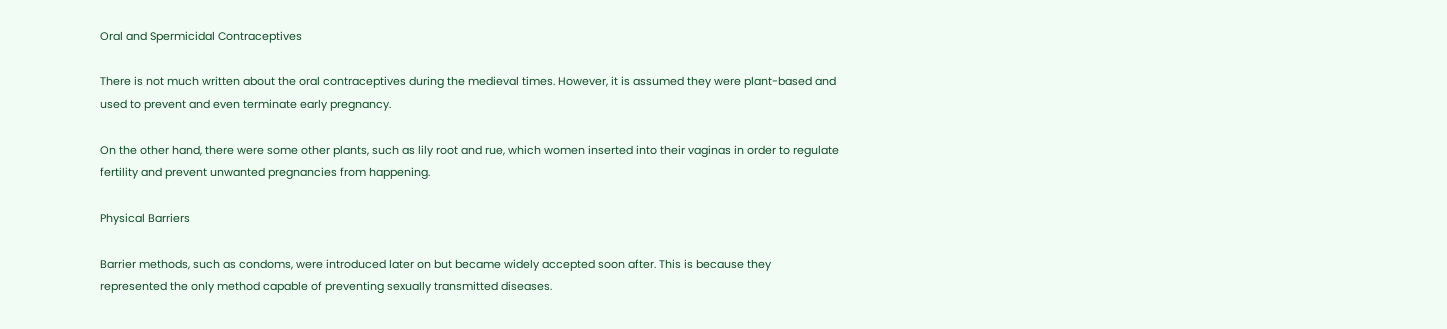Oral and Spermicidal Contraceptives

There is not much written about the oral contraceptives during the medieval times. However, it is assumed they were plant-based and used to prevent and even terminate early pregnancy.

On the other hand, there were some other plants, such as lily root and rue, which women inserted into their vaginas in order to regulate fertility and prevent unwanted pregnancies from happening.

Physical Barriers

Barrier methods, such as condoms, were introduced later on but became widely accepted soon after. This is because they represented the only method capable of preventing sexually transmitted diseases.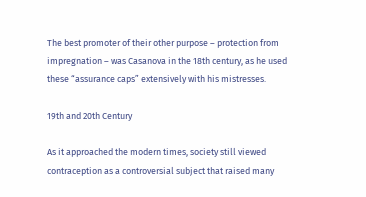The best promoter of their other purpose – protection from impregnation – was Casanova in the 18th century, as he used these “assurance caps” extensively with his mistresses.

19th and 20th Century

As it approached the modern times, society still viewed contraception as a controversial subject that raised many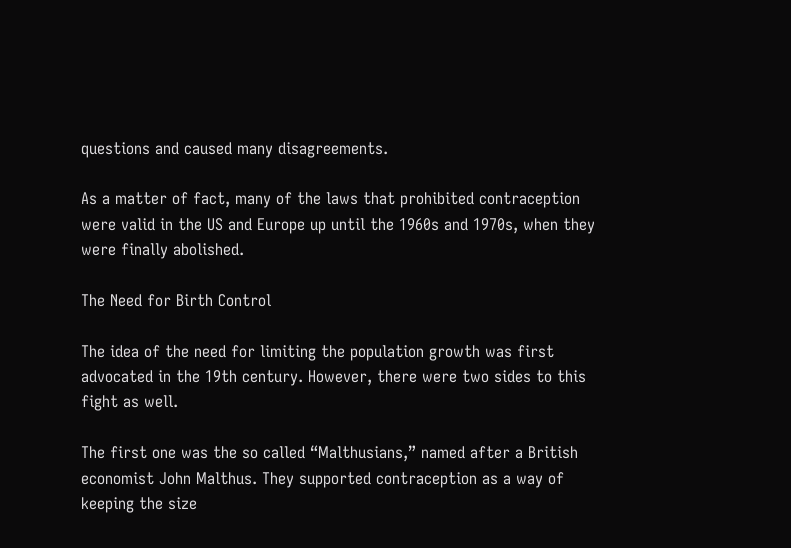questions and caused many disagreements.

As a matter of fact, many of the laws that prohibited contraception were valid in the US and Europe up until the 1960s and 1970s, when they were finally abolished.

The Need for Birth Control

The idea of the need for limiting the population growth was first advocated in the 19th century. However, there were two sides to this fight as well.

The first one was the so called “Malthusians,” named after a British economist John Malthus. They supported contraception as a way of keeping the size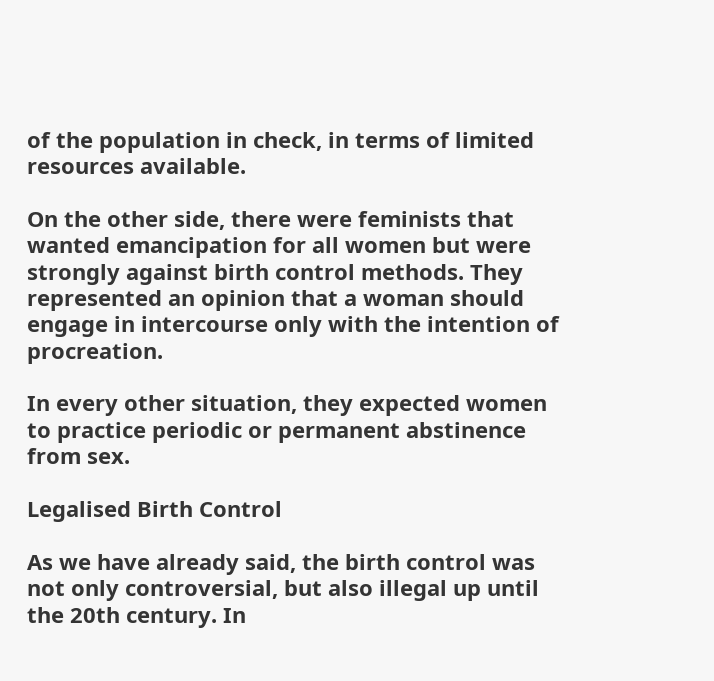of the population in check, in terms of limited resources available.

On the other side, there were feminists that wanted emancipation for all women but were strongly against birth control methods. They represented an opinion that a woman should engage in intercourse only with the intention of procreation.

In every other situation, they expected women to practice periodic or permanent abstinence from sex.

Legalised Birth Control

As we have already said, the birth control was not only controversial, but also illegal up until the 20th century. In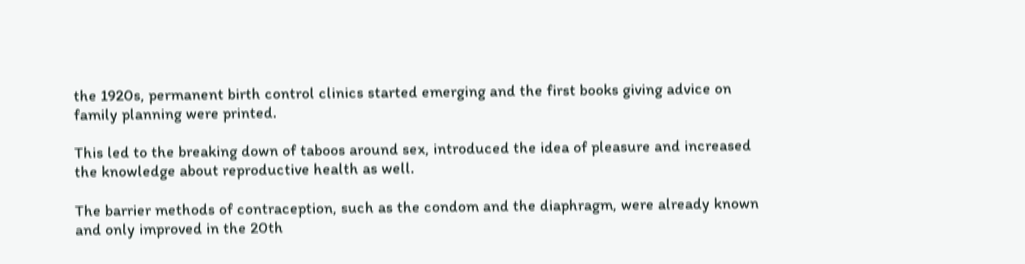the 1920s, permanent birth control clinics started emerging and the first books giving advice on family planning were printed.

This led to the breaking down of taboos around sex, introduced the idea of pleasure and increased the knowledge about reproductive health as well.

The barrier methods of contraception, such as the condom and the diaphragm, were already known and only improved in the 20th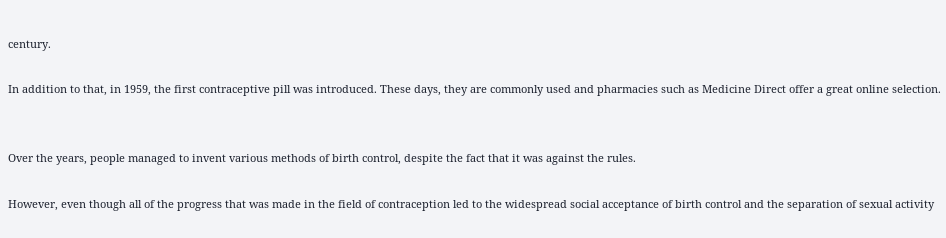century.

In addition to that, in 1959, the first contraceptive pill was introduced. These days, they are commonly used and pharmacies such as Medicine Direct offer a great online selection.


Over the years, people managed to invent various methods of birth control, despite the fact that it was against the rules.

However, even though all of the progress that was made in the field of contraception led to the widespread social acceptance of birth control and the separation of sexual activity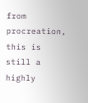from procreation, this is still a highly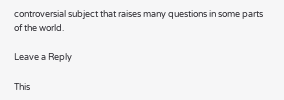controversial subject that raises many questions in some parts of the world.

Leave a Reply

This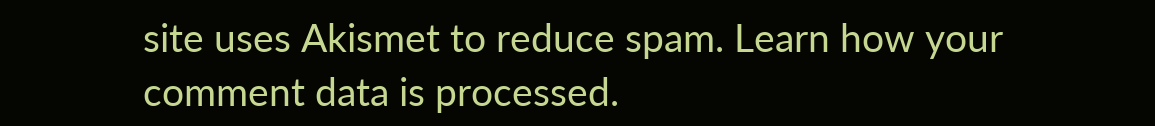site uses Akismet to reduce spam. Learn how your comment data is processed.